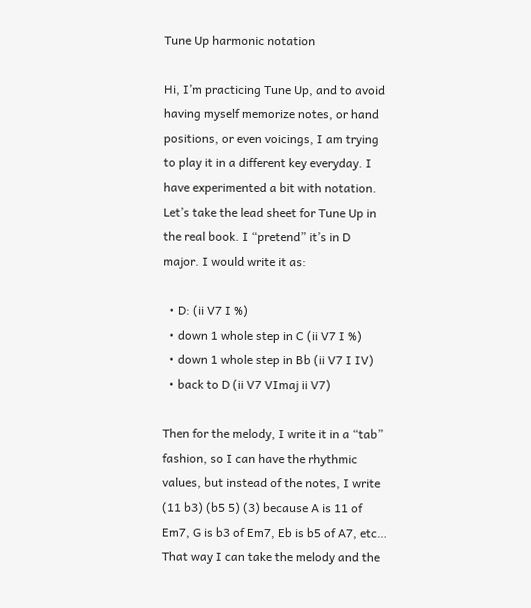Tune Up harmonic notation

Hi, I’m practicing Tune Up, and to avoid having myself memorize notes, or hand positions, or even voicings, I am trying to play it in a different key everyday. I have experimented a bit with notation. Let’s take the lead sheet for Tune Up in the real book. I “pretend” it’s in D major. I would write it as:

  • D: (ii V7 I %)
  • down 1 whole step in C (ii V7 I %)
  • down 1 whole step in Bb (ii V7 I IV)
  • back to D (ii V7 VImaj ii V7)

Then for the melody, I write it in a “tab” fashion, so I can have the rhythmic values, but instead of the notes, I write (11 b3) (b5 5) (3) because A is 11 of Em7, G is b3 of Em7, Eb is b5 of A7, etc… That way I can take the melody and the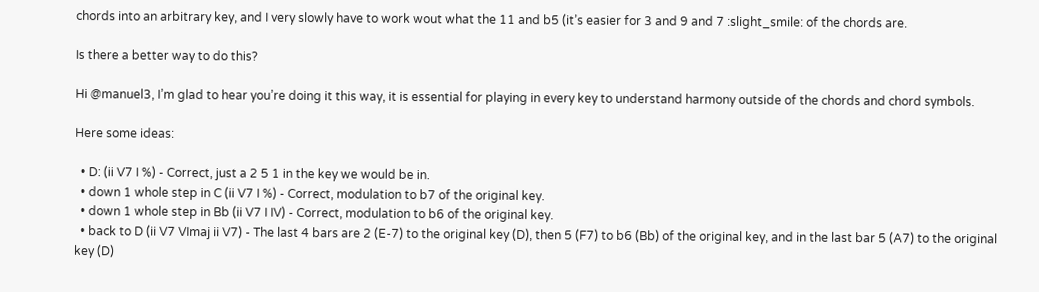chords into an arbitrary key, and I very slowly have to work wout what the 11 and b5 (it’s easier for 3 and 9 and 7 :slight_smile: of the chords are.

Is there a better way to do this?

Hi @manuel3, I’m glad to hear you’re doing it this way, it is essential for playing in every key to understand harmony outside of the chords and chord symbols.

Here some ideas:

  • D: (ii V7 I %) - Correct, just a 2 5 1 in the key we would be in.
  • down 1 whole step in C (ii V7 I %) - Correct, modulation to b7 of the original key.
  • down 1 whole step in Bb (ii V7 I IV) - Correct, modulation to b6 of the original key.
  • back to D (ii V7 VImaj ii V7) - The last 4 bars are 2 (E-7) to the original key (D), then 5 (F7) to b6 (Bb) of the original key, and in the last bar 5 (A7) to the original key (D)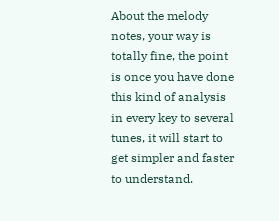About the melody notes, your way is totally fine, the point is once you have done this kind of analysis in every key to several tunes, it will start to get simpler and faster to understand.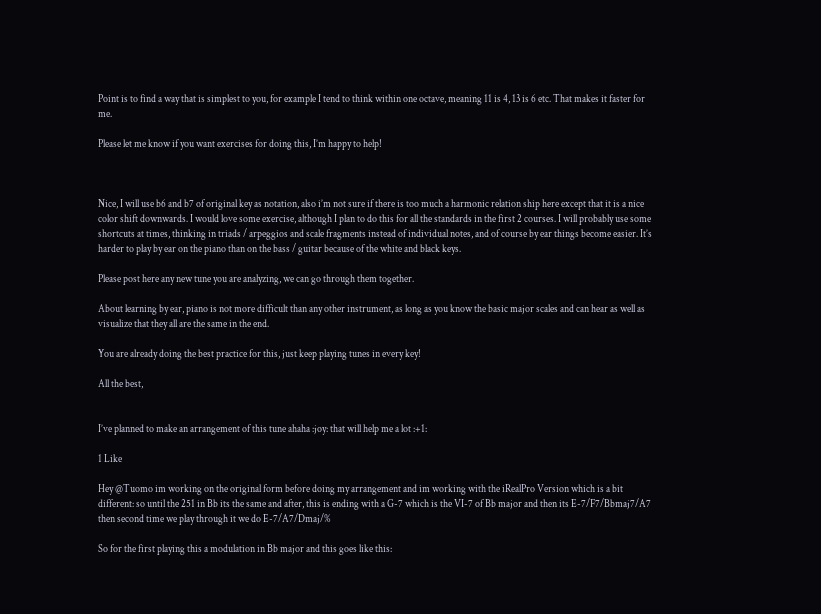Point is to find a way that is simplest to you, for example I tend to think within one octave, meaning 11 is 4, 13 is 6 etc. That makes it faster for me.

Please let me know if you want exercises for doing this, I’m happy to help!



Nice, I will use b6 and b7 of original key as notation, also i’m not sure if there is too much a harmonic relation ship here except that it is a nice color shift downwards. I would love some exercise, although I plan to do this for all the standards in the first 2 courses. I will probably use some shortcuts at times, thinking in triads / arpeggios and scale fragments instead of individual notes, and of course by ear things become easier. It’s harder to play by ear on the piano than on the bass / guitar because of the white and black keys.

Please post here any new tune you are analyzing, we can go through them together.

About learning by ear, piano is not more difficult than any other instrument, as long as you know the basic major scales and can hear as well as visualize that they all are the same in the end.

You are already doing the best practice for this, just keep playing tunes in every key!

All the best,


I’ve planned to make an arrangement of this tune ahaha :joy: that will help me a lot :+1:

1 Like

Hey @Tuomo im working on the original form before doing my arrangement and im working with the iRealPro Version which is a bit different: so until the 251 in Bb its the same and after, this is ending with a G-7 which is the VI-7 of Bb major and then its E-7/F7/Bbmaj7/A7 then second time we play through it we do E-7/A7/Dmaj/%

So for the first playing this a modulation in Bb major and this goes like this: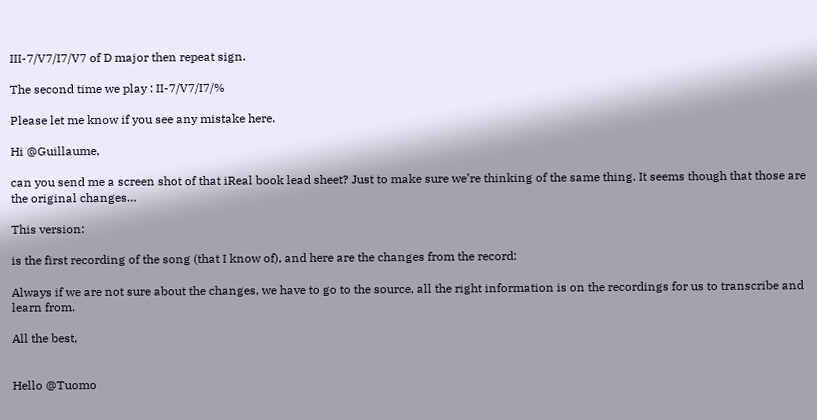III-7/V7/I7/V7 of D major then repeat sign.

The second time we play : II-7/V7/I7/%

Please let me know if you see any mistake here.

Hi @Guillaume,

can you send me a screen shot of that iReal book lead sheet? Just to make sure we’re thinking of the same thing. It seems though that those are the original changes…

This version:

is the first recording of the song (that I know of), and here are the changes from the record:

Always if we are not sure about the changes, we have to go to the source, all the right information is on the recordings for us to transcribe and learn from.

All the best,


Hello @Tuomo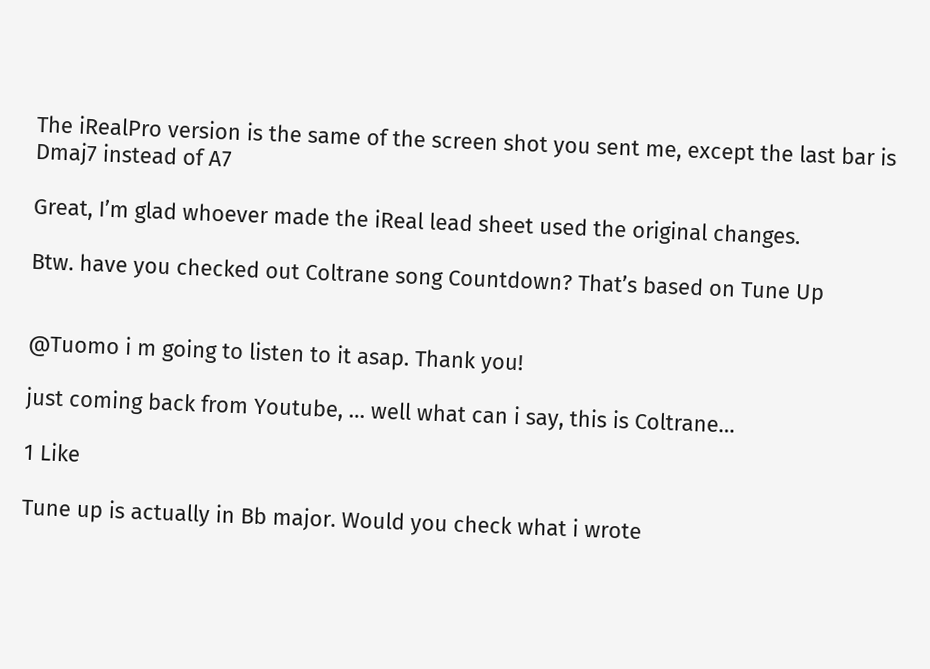The iRealPro version is the same of the screen shot you sent me, except the last bar is Dmaj7 instead of A7

Great, I’m glad whoever made the iReal lead sheet used the original changes.

Btw. have you checked out Coltrane song Countdown? That’s based on Tune Up


@Tuomo i m going to listen to it asap. Thank you!

just coming back from Youtube, … well what can i say, this is Coltrane…

1 Like

Tune up is actually in Bb major. Would you check what i wrote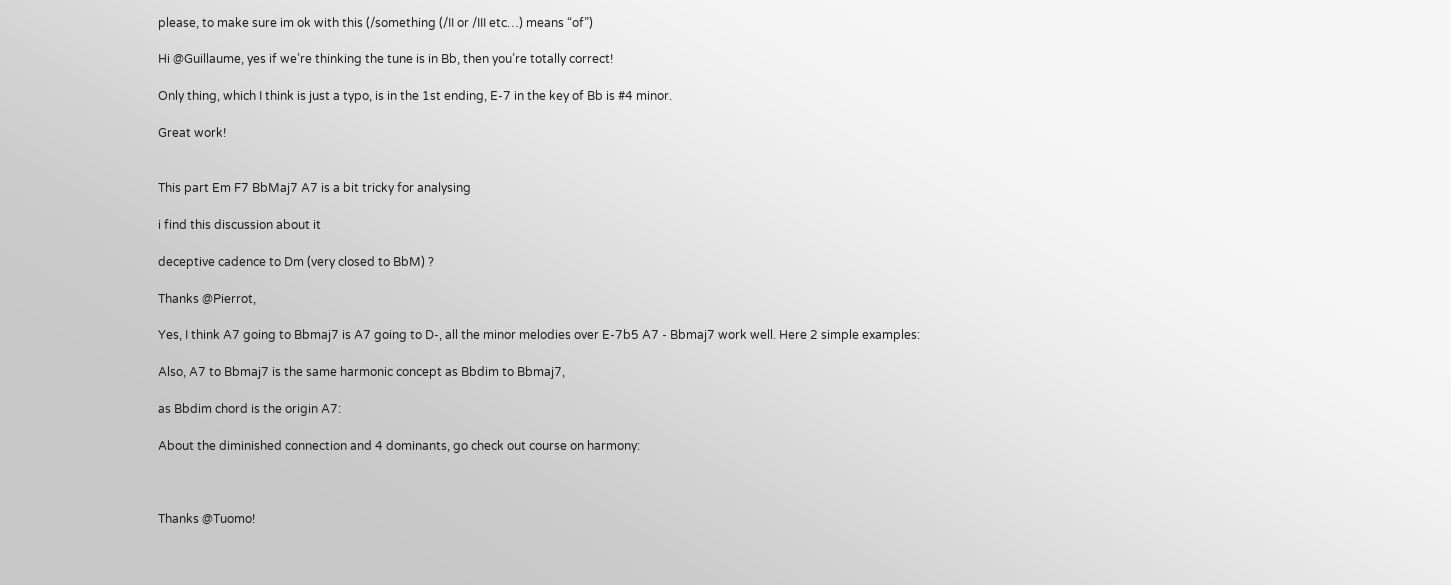please, to make sure im ok with this (/something (/II or /III etc…) means “of”)

Hi @Guillaume, yes if we’re thinking the tune is in Bb, then you’re totally correct!

Only thing, which I think is just a typo, is in the 1st ending, E-7 in the key of Bb is #4 minor.

Great work!


This part Em F7 BbMaj7 A7 is a bit tricky for analysing

i find this discussion about it

deceptive cadence to Dm (very closed to BbM) ?

Thanks @Pierrot,

Yes, I think A7 going to Bbmaj7 is A7 going to D-, all the minor melodies over E-7b5 A7 - Bbmaj7 work well. Here 2 simple examples:

Also, A7 to Bbmaj7 is the same harmonic concept as Bbdim to Bbmaj7,

as Bbdim chord is the origin A7:

About the diminished connection and 4 dominants, go check out course on harmony:



Thanks @Tuomo!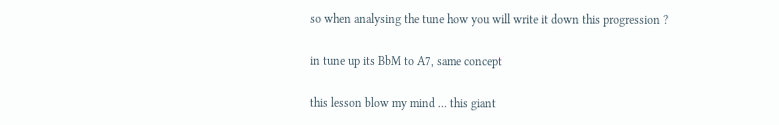so when analysing the tune how you will write it down this progression ?

in tune up its BbM to A7, same concept

this lesson blow my mind … this giant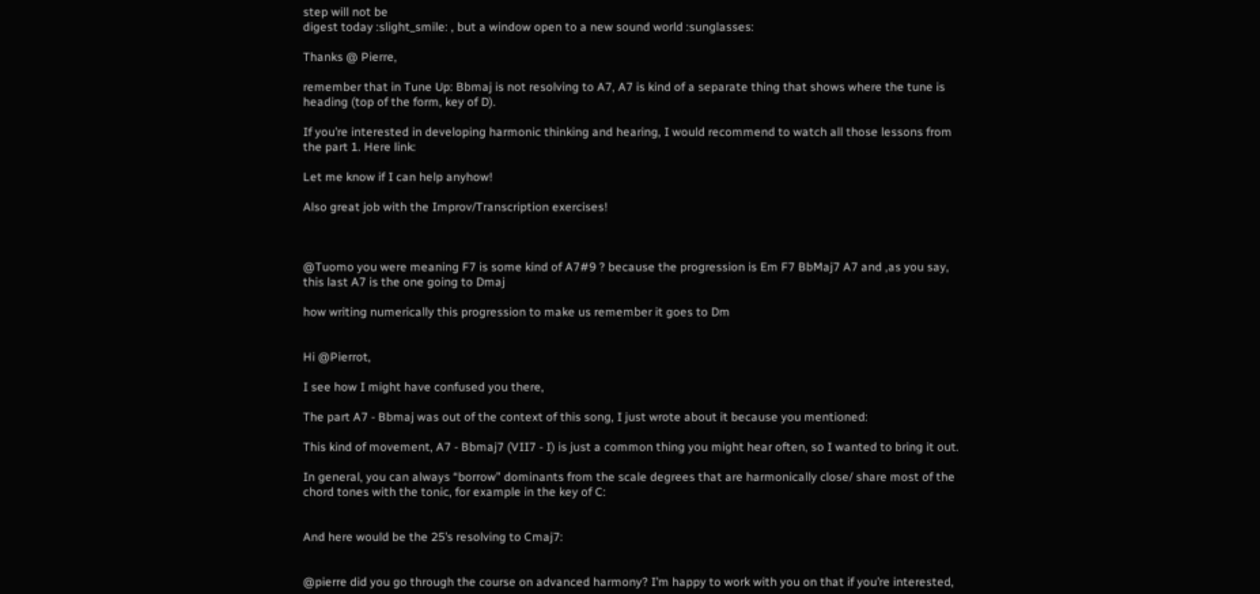step will not be
digest today :slight_smile: , but a window open to a new sound world :sunglasses:

Thanks @ Pierre,

remember that in Tune Up: Bbmaj is not resolving to A7, A7 is kind of a separate thing that shows where the tune is heading (top of the form, key of D).

If you’re interested in developing harmonic thinking and hearing, I would recommend to watch all those lessons from the part 1. Here link:

Let me know if I can help anyhow!

Also great job with the Improv/Transcription exercises!



@Tuomo you were meaning F7 is some kind of A7#9 ? because the progression is Em F7 BbMaj7 A7 and ,as you say, this last A7 is the one going to Dmaj

how writing numerically this progression to make us remember it goes to Dm


Hi @Pierrot,

I see how I might have confused you there,

The part A7 - Bbmaj was out of the context of this song, I just wrote about it because you mentioned:

This kind of movement, A7 - Bbmaj7 (VII7 - I) is just a common thing you might hear often, so I wanted to bring it out.

In general, you can always “borrow” dominants from the scale degrees that are harmonically close/ share most of the chord tones with the tonic, for example in the key of C:


And here would be the 25’s resolving to Cmaj7:


@pierre did you go through the course on advanced harmony? I’m happy to work with you on that if you’re interested,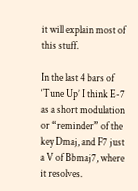it will explain most of this stuff.

In the last 4 bars of ‘Tune Up’ I think E-7 as a short modulation or “reminder” of the key Dmaj, and F7 just a V of Bbmaj7, where it resolves.